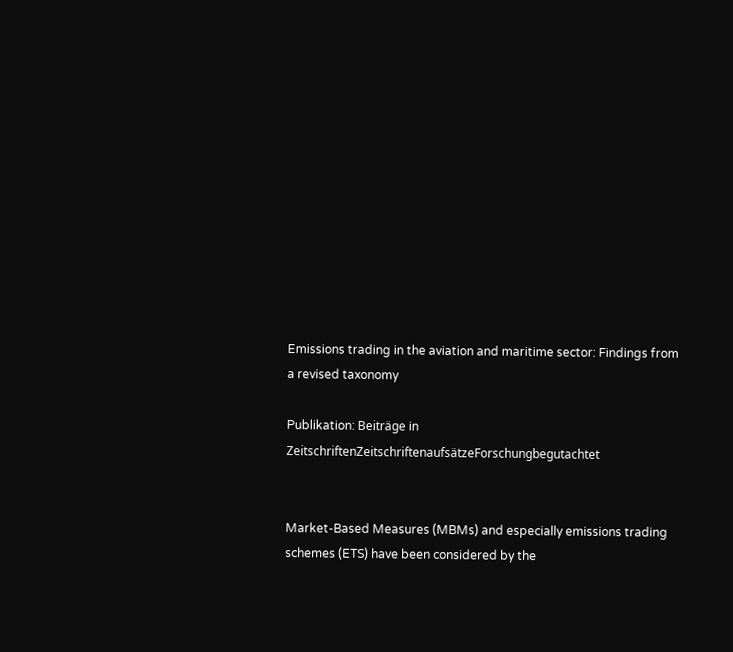Emissions trading in the aviation and maritime sector: Findings from a revised taxonomy

Publikation: Beiträge in ZeitschriftenZeitschriftenaufsätzeForschungbegutachtet


Market-Based Measures (MBMs) and especially emissions trading schemes (ETS) have been considered by the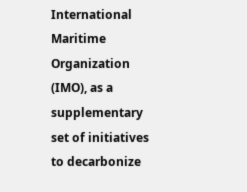International Maritime Organization (IMO), as a supplementary set of initiatives to decarbonize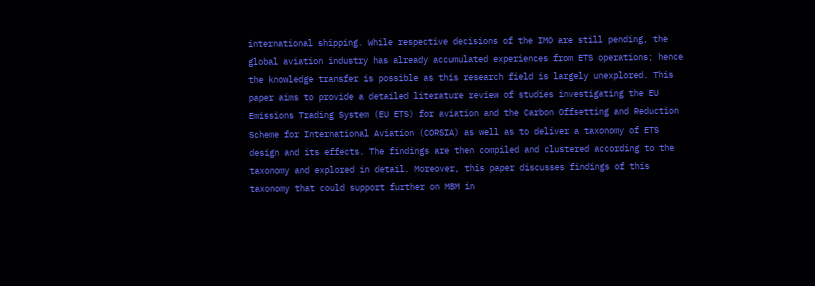international shipping. While respective decisions of the IMO are still pending, the global aviation industry has already accumulated experiences from ETS operations; hence the knowledge transfer is possible as this research field is largely unexplored. This paper aims to provide a detailed literature review of studies investigating the EU Emissions Trading System (EU ETS) for aviation and the Carbon Offsetting and Reduction Scheme for International Aviation (CORSIA) as well as to deliver a taxonomy of ETS design and its effects. The findings are then compiled and clustered according to the taxonomy and explored in detail. Moreover, this paper discusses findings of this taxonomy that could support further on MBM in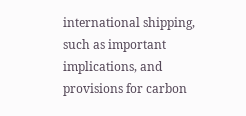international shipping, such as important implications, and provisions for carbon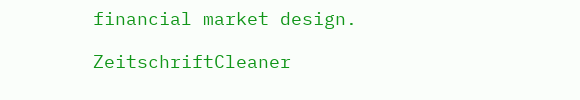financial market design.

ZeitschriftCleaner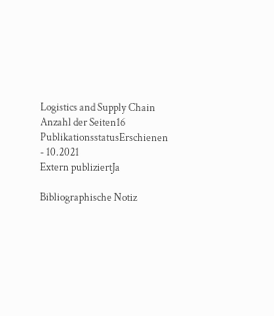Logistics and Supply Chain
Anzahl der Seiten16
PublikationsstatusErschienen - 10.2021
Extern publiziertJa

Bibliographische Notiz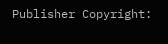Publisher Copyright: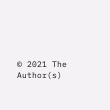© 2021 The Author(s)